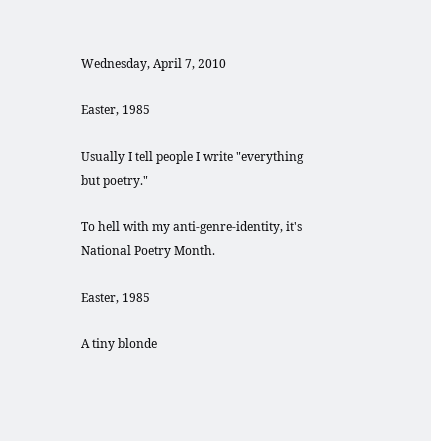Wednesday, April 7, 2010

Easter, 1985

Usually I tell people I write "everything but poetry."

To hell with my anti-genre-identity, it's National Poetry Month.

Easter, 1985

A tiny blonde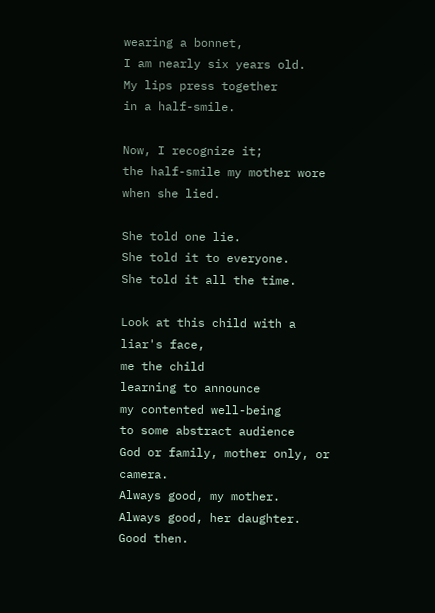wearing a bonnet,
I am nearly six years old.
My lips press together
in a half-smile.

Now, I recognize it;
the half-smile my mother wore
when she lied.

She told one lie.
She told it to everyone.
She told it all the time.

Look at this child with a liar's face,
me the child
learning to announce
my contented well-being
to some abstract audience
God or family, mother only, or camera.
Always good, my mother.
Always good, her daughter.
Good then.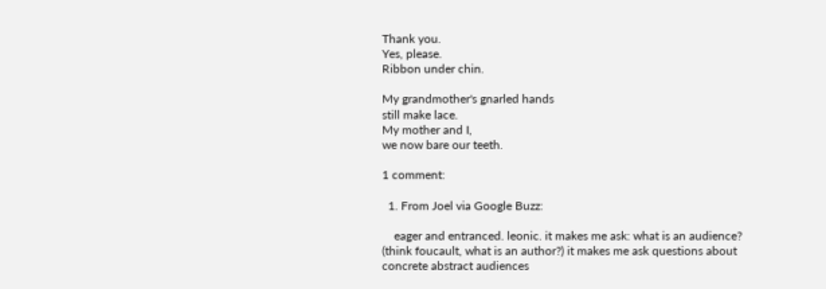Thank you.
Yes, please.
Ribbon under chin.

My grandmother's gnarled hands
still make lace.
My mother and I,
we now bare our teeth.

1 comment:

  1. From Joel via Google Buzz:

    eager and entranced. leonic. it makes me ask: what is an audience? (think foucault, what is an author?) it makes me ask questions about concrete abstract audiences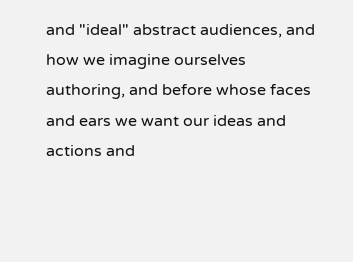and "ideal" abstract audiences, and how we imagine ourselves authoring, and before whose faces and ears we want our ideas and actions and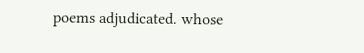poems adjudicated. whose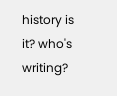history is it? who's writing?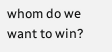whom do we want to win?